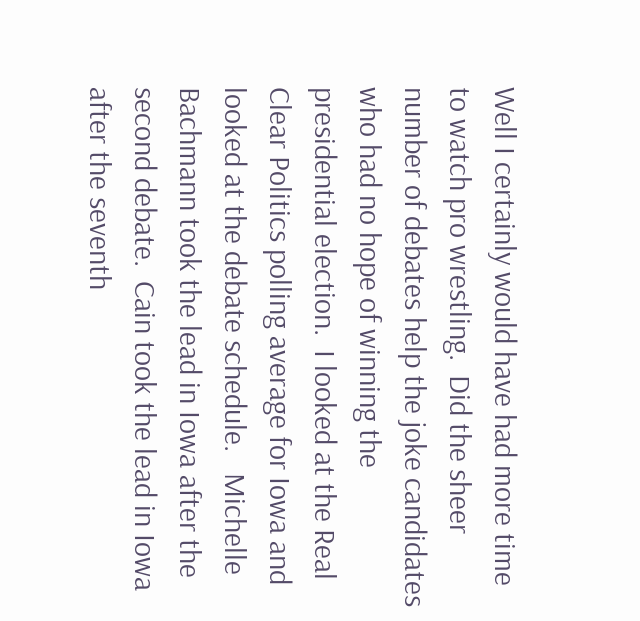Well I certainly would have had more time to watch pro wrestling.  Did the sheer number of debates help the joke candidates who had no hope of winning the presidential election.  I looked at the Real Clear Politics polling average for Iowa and looked at the debate schedule.   Michelle Bachmann took the lead in Iowa after the second debate.  Cain took the lead in Iowa after the seventh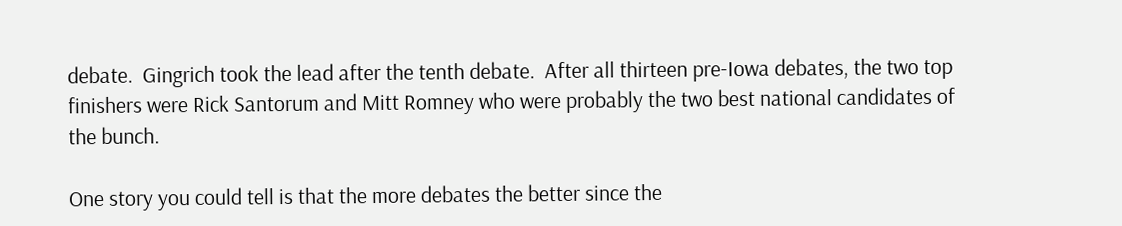debate.  Gingrich took the lead after the tenth debate.  After all thirteen pre-Iowa debates, the two top finishers were Rick Santorum and Mitt Romney who were probably the two best national candidates of the bunch.

One story you could tell is that the more debates the better since the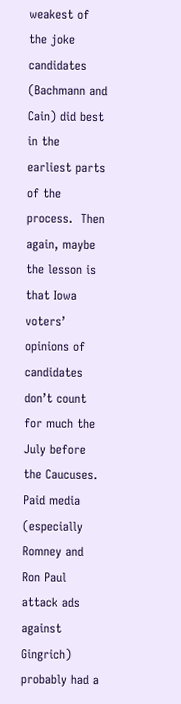weakest of the joke candidates (Bachmann and Cain) did best in the earliest parts of the process.  Then again, maybe the lesson is that Iowa voters’ opinions of candidates don’t count for much the July before the Caucuses.  Paid media (especially Romney and Ron Paul attack ads against Gingrich) probably had a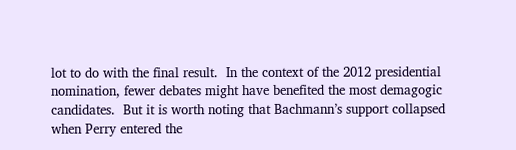lot to do with the final result.  In the context of the 2012 presidential nomination, fewer debates might have benefited the most demagogic candidates.  But it is worth noting that Bachmann’s support collapsed when Perry entered the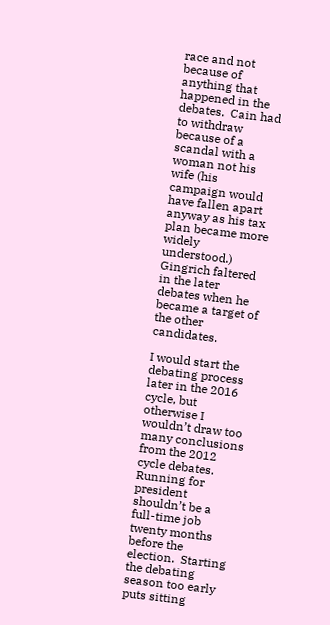race and not because of anything that happened in the debates.  Cain had to withdraw because of a scandal with a woman not his wife (his campaign would have fallen apart anyway as his tax plan became more widely understood.)  Gingrich faltered in the later debates when he became a target of the other candidates.

I would start the debating process later in the 2016 cycle, but otherwise I wouldn’t draw too many conclusions from the 2012 cycle debates.  Running for president shouldn’t be a full-time job twenty months before the election.  Starting the debating season too early puts sitting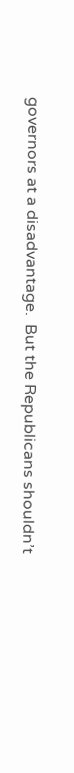governors at a disadvantage.  But the Republicans shouldn’t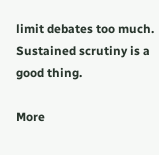limit debates too much.  Sustained scrutiny is a good thing.

More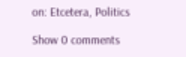on: Etcetera, Politics

Show 0 comments